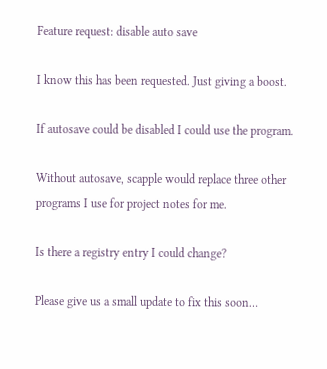Feature request: disable auto save

I know this has been requested. Just giving a boost.

If autosave could be disabled I could use the program.

Without autosave, scapple would replace three other programs I use for project notes for me.

Is there a registry entry I could change?

Please give us a small update to fix this soon…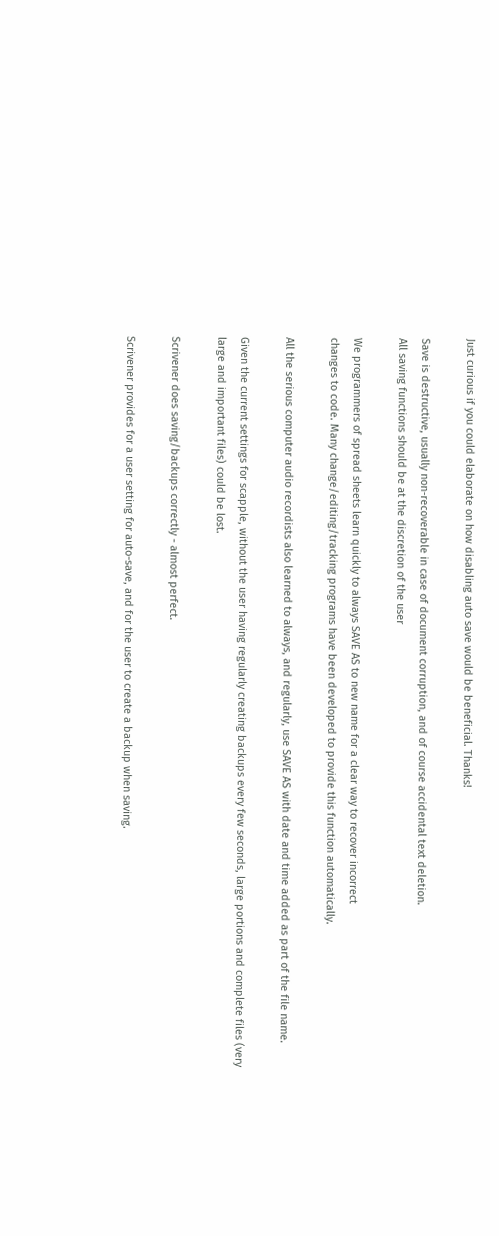Just curious if you could elaborate on how disabling auto save would be beneficial. Thanks!

Save is destructive, usually non-recoverable in case of document corruption, and of course accidental text deletion.
All saving functions should be at the discretion of the user

We programmers of spread sheets learn quickly to always SAVE AS to new name for a clear way to recover incorrect
changes to code. Many change/editing/tracking programs have been developed to provide this function automatically.

All the serious computer audio recordists also learned to always, and regularly, use SAVE AS with date and time added as part of the file name.

Given the current settings for scapple, without the user having regularly creating backups every few seconds, large portions and complete files (very large and important files) could be lost.

Scrivener does saving/backups correctly - almost perfect.

Scrivener provides for a user setting for auto-save, and for the user to create a backup when saving.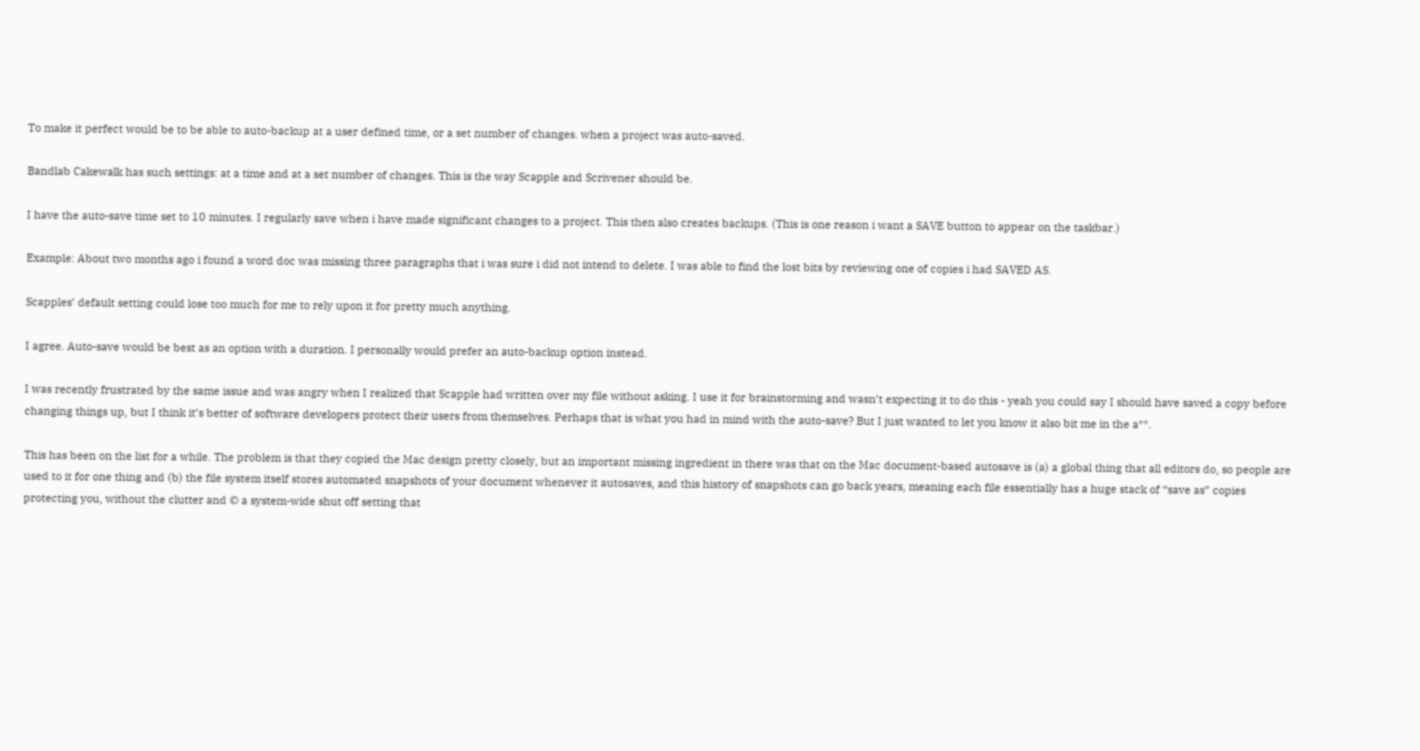To make it perfect would be to be able to auto-backup at a user defined time, or a set number of changes. when a project was auto-saved.

Bandlab Cakewalk has such settings: at a time and at a set number of changes. This is the way Scapple and Scrivener should be.

I have the auto-save time set to 10 minutes. I regularly save when i have made significant changes to a project. This then also creates backups. (This is one reason i want a SAVE button to appear on the taskbar.)

Example: About two months ago i found a word doc was missing three paragraphs that i was sure i did not intend to delete. I was able to find the lost bits by reviewing one of copies i had SAVED AS.

Scapples’ default setting could lose too much for me to rely upon it for pretty much anything.

I agree. Auto-save would be best as an option with a duration. I personally would prefer an auto-backup option instead.

I was recently frustrated by the same issue and was angry when I realized that Scapple had written over my file without asking. I use it for brainstorming and wasn’t expecting it to do this - yeah you could say I should have saved a copy before changing things up, but I think it’s better of software developers protect their users from themselves. Perhaps that is what you had in mind with the auto-save? But I just wanted to let you know it also bit me in the a**.

This has been on the list for a while. The problem is that they copied the Mac design pretty closely, but an important missing ingredient in there was that on the Mac document-based autosave is (a) a global thing that all editors do, so people are used to it for one thing and (b) the file system itself stores automated snapshots of your document whenever it autosaves, and this history of snapshots can go back years, meaning each file essentially has a huge stack of “save as” copies protecting you, without the clutter and © a system-wide shut off setting that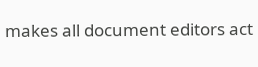makes all document editors act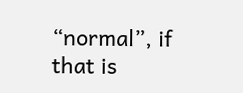“normal”, if that is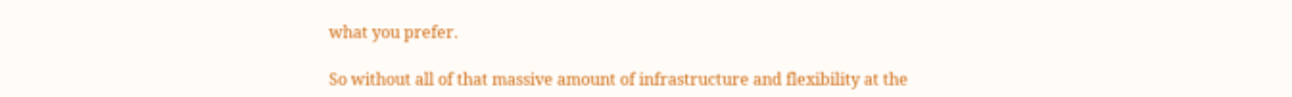what you prefer.

So without all of that massive amount of infrastructure and flexibility at the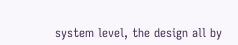system level, the design all by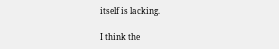itself is lacking.

I think the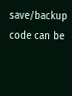save/backup code can be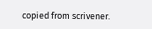copied from scrivener.